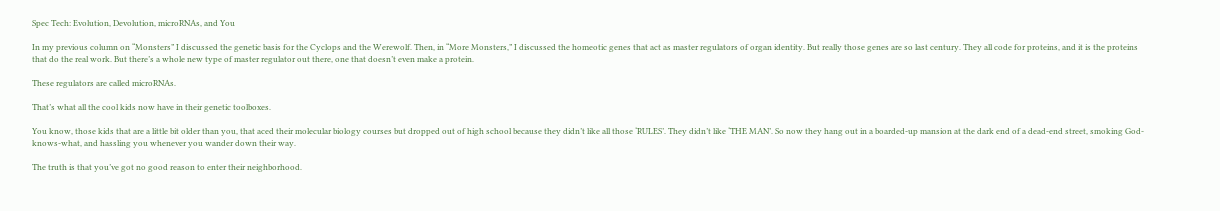Spec Tech: Evolution, Devolution, microRNAs, and You

In my previous column on “Monsters” I discussed the genetic basis for the Cyclops and the Werewolf. Then, in “More Monsters,” I discussed the homeotic genes that act as master regulators of organ identity. But really those genes are so last century. They all code for proteins, and it is the proteins that do the real work. But there’s a whole new type of master regulator out there, one that doesn’t even make a protein.

These regulators are called microRNAs.

That’s what all the cool kids now have in their genetic toolboxes.

You know, those kids that are a little bit older than you, that aced their molecular biology courses but dropped out of high school because they didn’t like all those ‘RULES’. They didn’t like ‘THE MAN’. So now they hang out in a boarded-up mansion at the dark end of a dead-end street, smoking God-knows-what, and hassling you whenever you wander down their way.

The truth is that you’ve got no good reason to enter their neighborhood.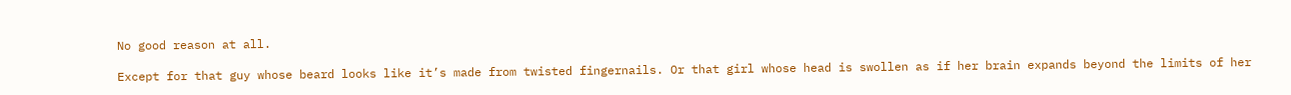No good reason at all.

Except for that guy whose beard looks like it’s made from twisted fingernails. Or that girl whose head is swollen as if her brain expands beyond the limits of her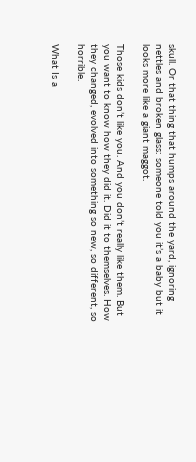skull. Or that thing that humps around the yard, ignoring nettles and broken glass: someone told you it’s a baby but it looks more like a giant maggot.

Those kids don’t like you. And you don’t really like them. But you want to know how they did it. Did it to themselves. How they changed, evolved into something so new, so different, so horrible.

What Is a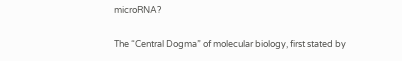microRNA?

The “Central Dogma” of molecular biology, first stated by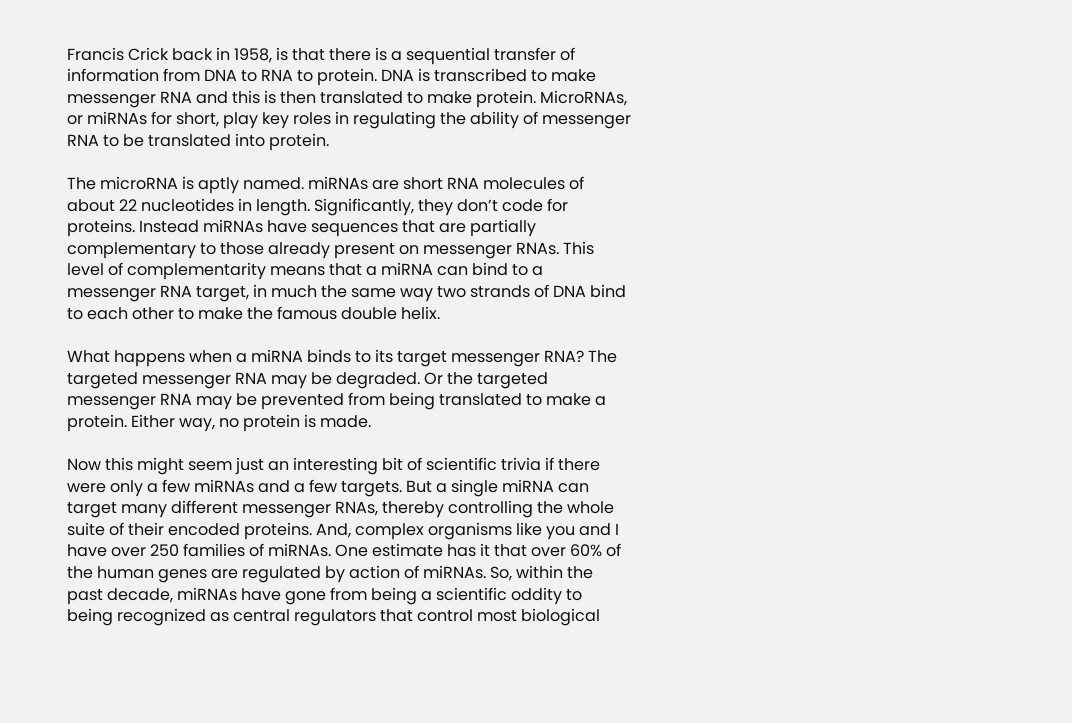Francis Crick back in 1958, is that there is a sequential transfer of information from DNA to RNA to protein. DNA is transcribed to make messenger RNA and this is then translated to make protein. MicroRNAs, or miRNAs for short, play key roles in regulating the ability of messenger RNA to be translated into protein.

The microRNA is aptly named. miRNAs are short RNA molecules of about 22 nucleotides in length. Significantly, they don’t code for proteins. Instead miRNAs have sequences that are partially complementary to those already present on messenger RNAs. This level of complementarity means that a miRNA can bind to a messenger RNA target, in much the same way two strands of DNA bind to each other to make the famous double helix.

What happens when a miRNA binds to its target messenger RNA? The targeted messenger RNA may be degraded. Or the targeted messenger RNA may be prevented from being translated to make a protein. Either way, no protein is made.

Now this might seem just an interesting bit of scientific trivia if there were only a few miRNAs and a few targets. But a single miRNA can target many different messenger RNAs, thereby controlling the whole suite of their encoded proteins. And, complex organisms like you and I have over 250 families of miRNAs. One estimate has it that over 60% of the human genes are regulated by action of miRNAs. So, within the past decade, miRNAs have gone from being a scientific oddity to being recognized as central regulators that control most biological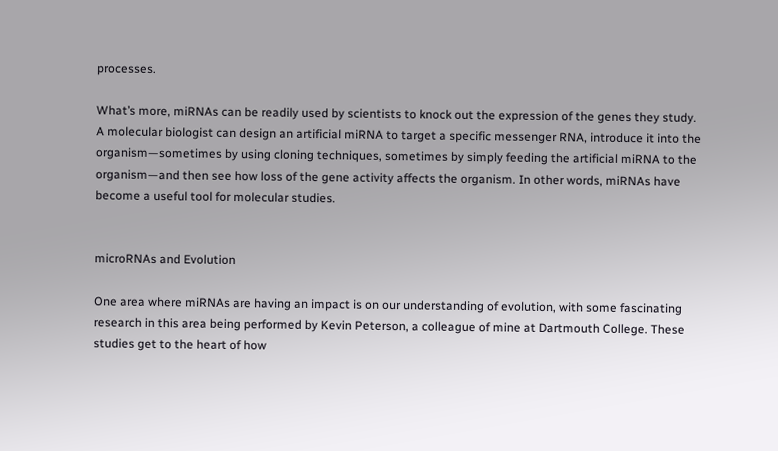processes.

What’s more, miRNAs can be readily used by scientists to knock out the expression of the genes they study. A molecular biologist can design an artificial miRNA to target a specific messenger RNA, introduce it into the organism—sometimes by using cloning techniques, sometimes by simply feeding the artificial miRNA to the organism—and then see how loss of the gene activity affects the organism. In other words, miRNAs have become a useful tool for molecular studies.


microRNAs and Evolution

One area where miRNAs are having an impact is on our understanding of evolution, with some fascinating research in this area being performed by Kevin Peterson, a colleague of mine at Dartmouth College. These studies get to the heart of how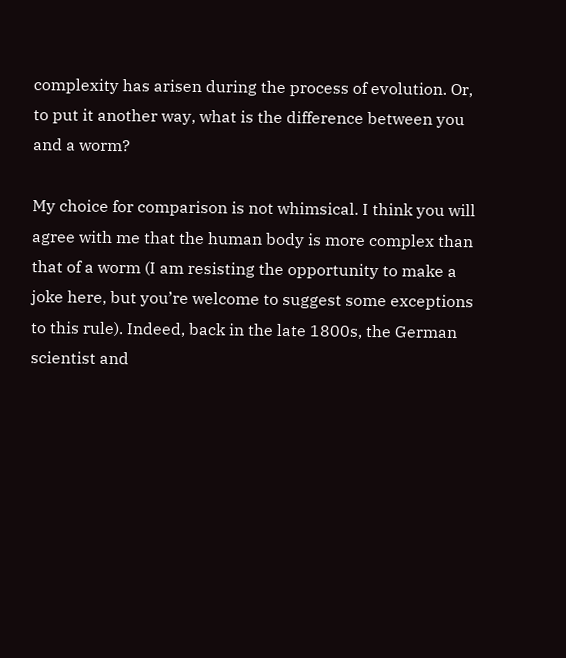complexity has arisen during the process of evolution. Or, to put it another way, what is the difference between you and a worm?

My choice for comparison is not whimsical. I think you will agree with me that the human body is more complex than that of a worm (I am resisting the opportunity to make a joke here, but you’re welcome to suggest some exceptions to this rule). Indeed, back in the late 1800s, the German scientist and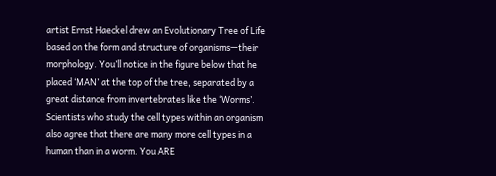artist Ernst Haeckel drew an Evolutionary Tree of Life based on the form and structure of organisms—their morphology. You’ll notice in the figure below that he placed ‘MAN’ at the top of the tree, separated by a great distance from invertebrates like the ‘Worms’. Scientists who study the cell types within an organism also agree that there are many more cell types in a human than in a worm. You ARE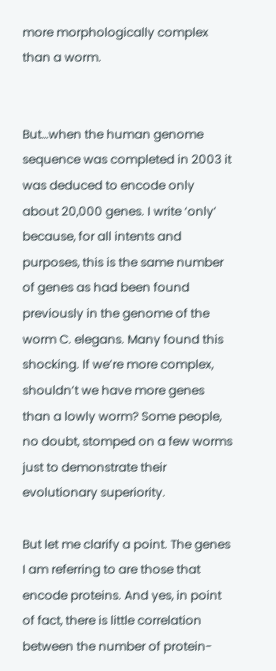more morphologically complex than a worm.


But…when the human genome sequence was completed in 2003 it was deduced to encode only about 20,000 genes. I write ‘only’ because, for all intents and purposes, this is the same number of genes as had been found previously in the genome of the worm C. elegans. Many found this shocking. If we’re more complex, shouldn’t we have more genes than a lowly worm? Some people, no doubt, stomped on a few worms just to demonstrate their evolutionary superiority.

But let me clarify a point. The genes I am referring to are those that encode proteins. And yes, in point of fact, there is little correlation between the number of protein-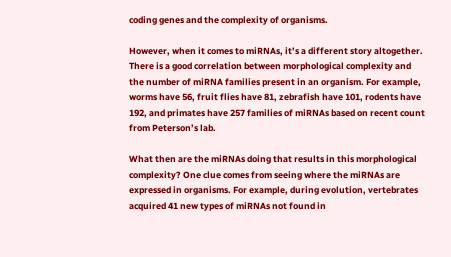coding genes and the complexity of organisms.

However, when it comes to miRNAs, it’s a different story altogether. There is a good correlation between morphological complexity and the number of miRNA families present in an organism. For example, worms have 56, fruit flies have 81, zebrafish have 101, rodents have 192, and primates have 257 families of miRNAs based on recent count from Peterson’s lab.

What then are the miRNAs doing that results in this morphological complexity? One clue comes from seeing where the miRNAs are expressed in organisms. For example, during evolution, vertebrates acquired 41 new types of miRNAs not found in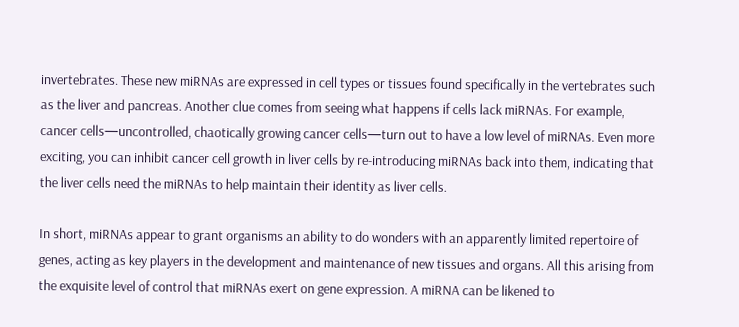invertebrates. These new miRNAs are expressed in cell types or tissues found specifically in the vertebrates such as the liver and pancreas. Another clue comes from seeing what happens if cells lack miRNAs. For example, cancer cells—uncontrolled, chaotically growing cancer cells—turn out to have a low level of miRNAs. Even more exciting, you can inhibit cancer cell growth in liver cells by re-introducing miRNAs back into them, indicating that the liver cells need the miRNAs to help maintain their identity as liver cells.

In short, miRNAs appear to grant organisms an ability to do wonders with an apparently limited repertoire of genes, acting as key players in the development and maintenance of new tissues and organs. All this arising from the exquisite level of control that miRNAs exert on gene expression. A miRNA can be likened to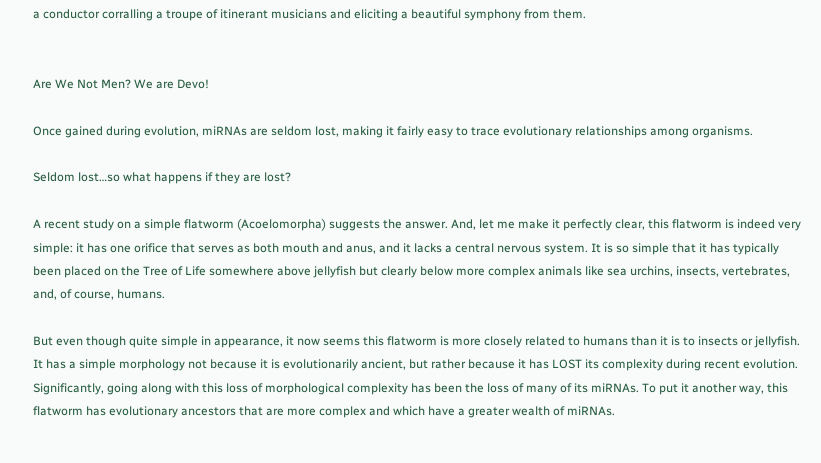a conductor corralling a troupe of itinerant musicians and eliciting a beautiful symphony from them.


Are We Not Men? We are Devo!

Once gained during evolution, miRNAs are seldom lost, making it fairly easy to trace evolutionary relationships among organisms.

Seldom lost…so what happens if they are lost?

A recent study on a simple flatworm (Acoelomorpha) suggests the answer. And, let me make it perfectly clear, this flatworm is indeed very simple: it has one orifice that serves as both mouth and anus, and it lacks a central nervous system. It is so simple that it has typically been placed on the Tree of Life somewhere above jellyfish but clearly below more complex animals like sea urchins, insects, vertebrates, and, of course, humans.

But even though quite simple in appearance, it now seems this flatworm is more closely related to humans than it is to insects or jellyfish. It has a simple morphology not because it is evolutionarily ancient, but rather because it has LOST its complexity during recent evolution. Significantly, going along with this loss of morphological complexity has been the loss of many of its miRNAs. To put it another way, this flatworm has evolutionary ancestors that are more complex and which have a greater wealth of miRNAs.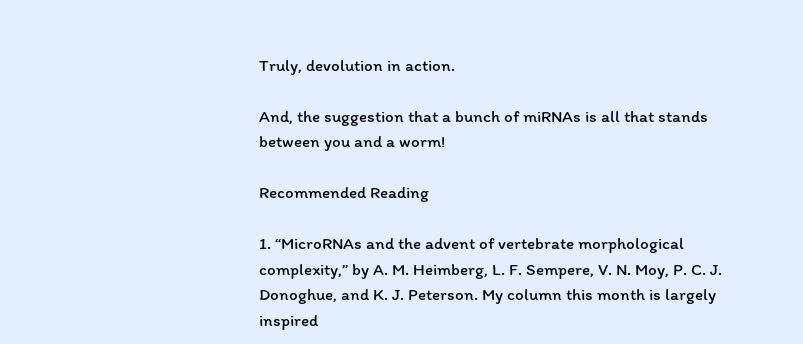Truly, devolution in action.

And, the suggestion that a bunch of miRNAs is all that stands between you and a worm!

Recommended Reading

1. “MicroRNAs and the advent of vertebrate morphological complexity,” by A. M. Heimberg, L. F. Sempere, V. N. Moy, P. C. J. Donoghue, and K. J. Peterson. My column this month is largely inspired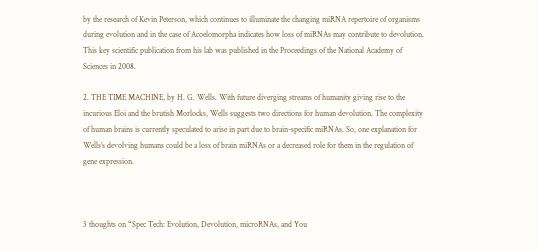by the research of Kevin Peterson, which continues to illuminate the changing miRNA repertoire of organisms during evolution and in the case of Acoelomorpha indicates how loss of miRNAs may contribute to devolution. This key scientific publication from his lab was published in the Proceedings of the National Academy of Sciences in 2008.

2. THE TIME MACHINE, by H. G. Wells. With future diverging streams of humanity giving rise to the incurious Eloi and the brutish Morlocks, Wells suggests two directions for human devolution. The complexity of human brains is currently speculated to arise in part due to brain-specific miRNAs. So, one explanation for Wells’s devolving humans could be a loss of brain miRNAs or a decreased role for them in the regulation of gene expression.



3 thoughts on “Spec Tech: Evolution, Devolution, microRNAs, and You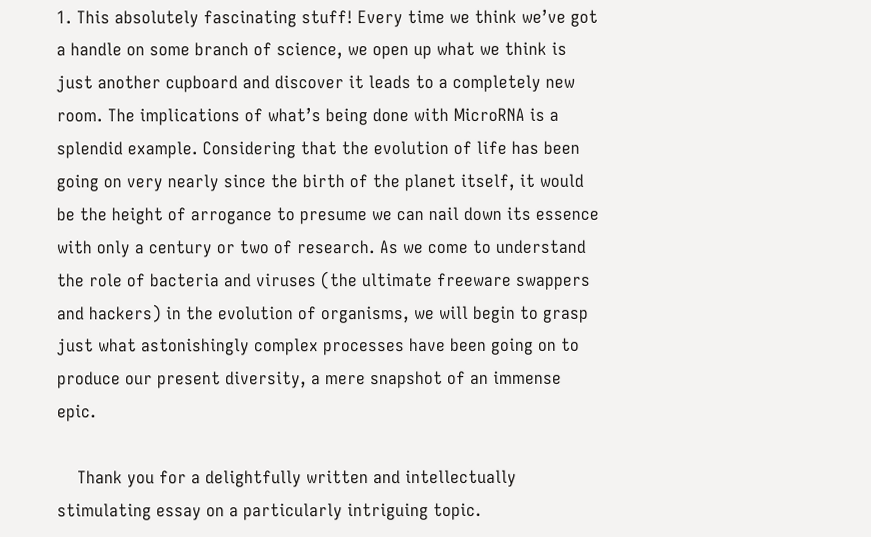1. This absolutely fascinating stuff! Every time we think we’ve got a handle on some branch of science, we open up what we think is just another cupboard and discover it leads to a completely new room. The implications of what’s being done with MicroRNA is a splendid example. Considering that the evolution of life has been going on very nearly since the birth of the planet itself, it would be the height of arrogance to presume we can nail down its essence with only a century or two of research. As we come to understand the role of bacteria and viruses (the ultimate freeware swappers and hackers) in the evolution of organisms, we will begin to grasp just what astonishingly complex processes have been going on to produce our present diversity, a mere snapshot of an immense epic.

    Thank you for a delightfully written and intellectually stimulating essay on a particularly intriguing topic.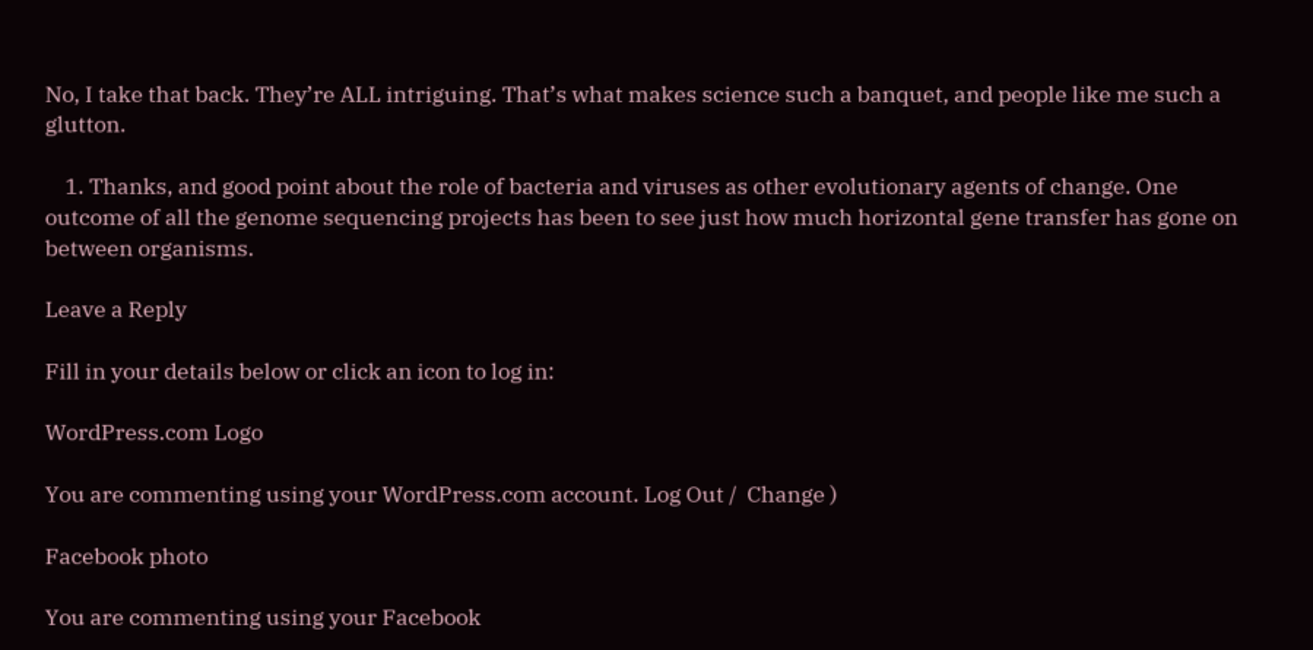No, I take that back. They’re ALL intriguing. That’s what makes science such a banquet, and people like me such a glutton.

    1. Thanks, and good point about the role of bacteria and viruses as other evolutionary agents of change. One outcome of all the genome sequencing projects has been to see just how much horizontal gene transfer has gone on between organisms.

Leave a Reply

Fill in your details below or click an icon to log in:

WordPress.com Logo

You are commenting using your WordPress.com account. Log Out /  Change )

Facebook photo

You are commenting using your Facebook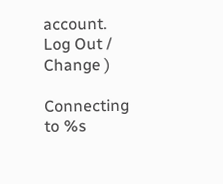account. Log Out /  Change )

Connecting to %s